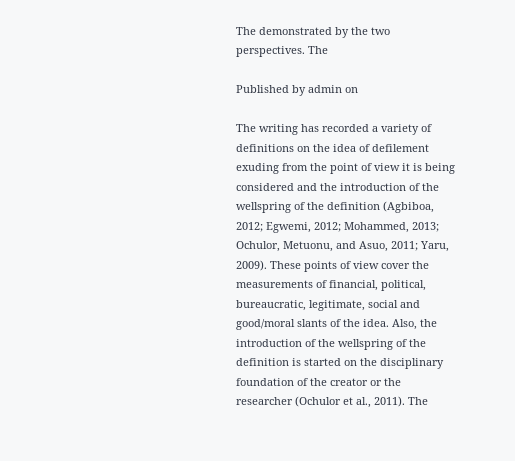The demonstrated by the two perspectives. The

Published by admin on

The writing has recorded a variety of definitions on the idea of defilement exuding from the point of view it is being considered and the introduction of the wellspring of the definition (Agbiboa, 2012; Egwemi, 2012; Mohammed, 2013; Ochulor, Metuonu, and Asuo, 2011; Yaru, 2009). These points of view cover the measurements of financial, political, bureaucratic, legitimate, social and good/moral slants of the idea. Also, the introduction of the wellspring of the definition is started on the disciplinary foundation of the creator or the researcher (Ochulor et al., 2011). The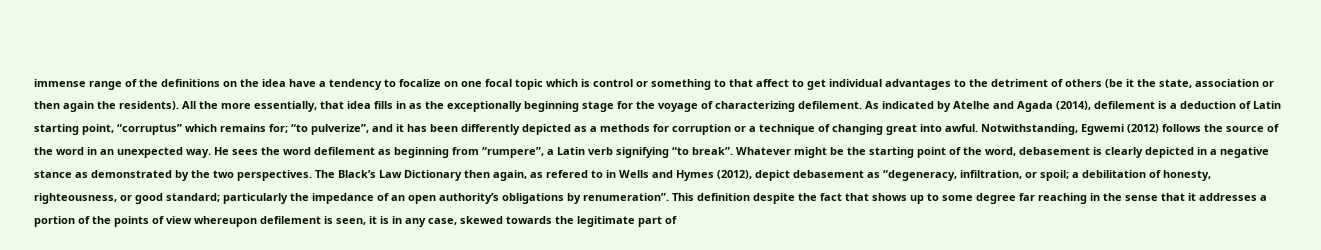immense range of the definitions on the idea have a tendency to focalize on one focal topic which is control or something to that affect to get individual advantages to the detriment of others (be it the state, association or then again the residents). All the more essentially, that idea fills in as the exceptionally beginning stage for the voyage of characterizing defilement. As indicated by Atelhe and Agada (2014), defilement is a deduction of Latin starting point, “corruptus” which remains for; “to pulverize”, and it has been differently depicted as a methods for corruption or a technique of changing great into awful. Notwithstanding, Egwemi (2012) follows the source of the word in an unexpected way. He sees the word defilement as beginning from “rumpere”, a Latin verb signifying “to break”. Whatever might be the starting point of the word, debasement is clearly depicted in a negative stance as demonstrated by the two perspectives. The Black’s Law Dictionary then again, as refered to in Wells and Hymes (2012), depict debasement as “degeneracy, infiltration, or spoil; a debilitation of honesty, righteousness, or good standard; particularly the impedance of an open authority’s obligations by renumeration”. This definition despite the fact that shows up to some degree far reaching in the sense that it addresses a portion of the points of view whereupon defilement is seen, it is in any case, skewed towards the legitimate part of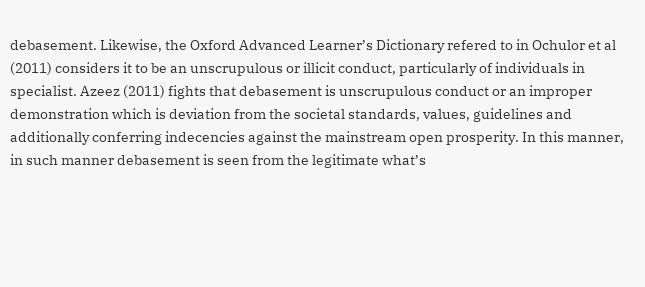debasement. Likewise, the Oxford Advanced Learner’s Dictionary refered to in Ochulor et al (2011) considers it to be an unscrupulous or illicit conduct, particularly of individuals in specialist. Azeez (2011) fights that debasement is unscrupulous conduct or an improper demonstration which is deviation from the societal standards, values, guidelines and additionally conferring indecencies against the mainstream open prosperity. In this manner, in such manner debasement is seen from the legitimate what’s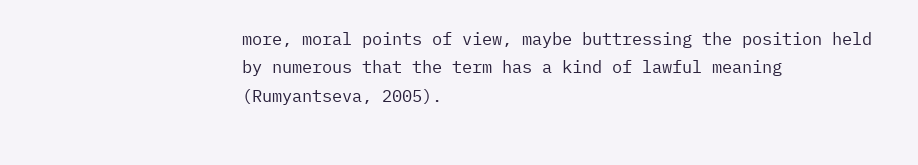more, moral points of view, maybe buttressing the position held by numerous that the term has a kind of lawful meaning (Rumyantseva, 2005).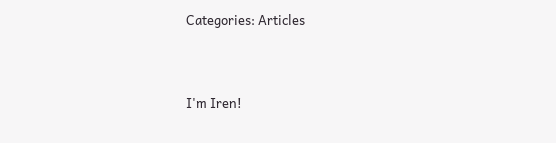Categories: Articles


I'm Iren!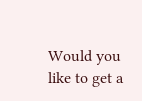Would you like to get a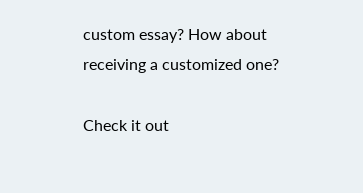custom essay? How about receiving a customized one?

Check it out